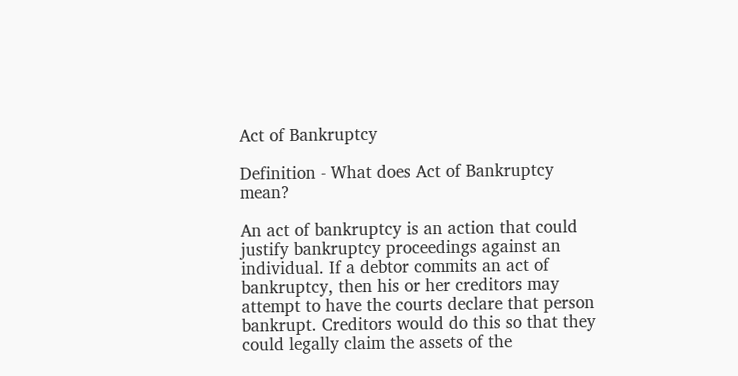Act of Bankruptcy

Definition - What does Act of Bankruptcy mean?

An act of bankruptcy is an action that could justify bankruptcy proceedings against an individual. If a debtor commits an act of bankruptcy, then his or her creditors may attempt to have the courts declare that person bankrupt. Creditors would do this so that they could legally claim the assets of the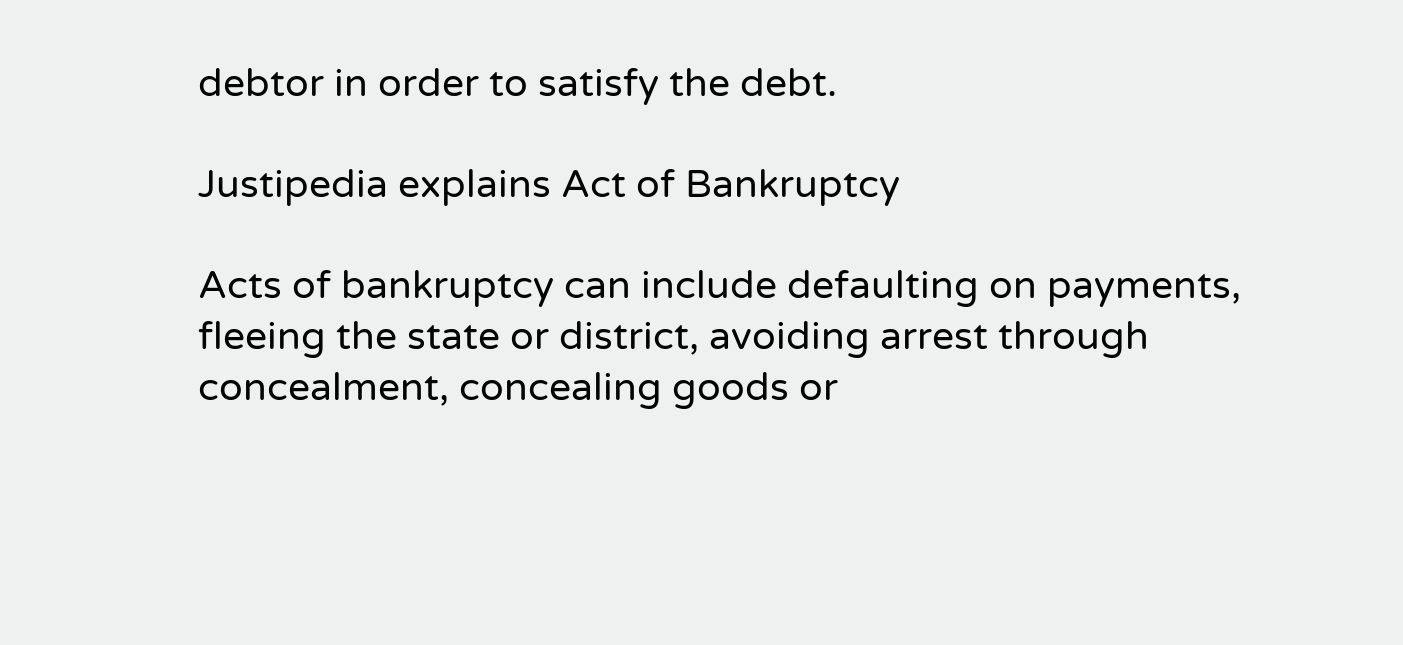debtor in order to satisfy the debt.

Justipedia explains Act of Bankruptcy

Acts of bankruptcy can include defaulting on payments, fleeing the state or district, avoiding arrest through concealment, concealing goods or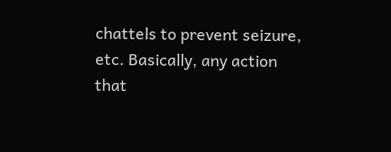chattels to prevent seizure, etc. Basically, any action that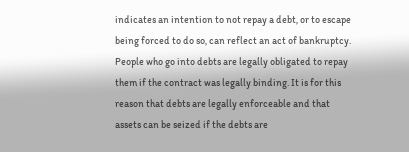indicates an intention to not repay a debt, or to escape being forced to do so, can reflect an act of bankruptcy. People who go into debts are legally obligated to repay them if the contract was legally binding. It is for this reason that debts are legally enforceable and that assets can be seized if the debts are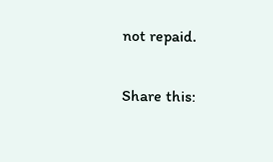not repaid.

Share this: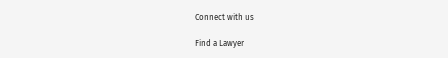Connect with us

Find a Lawyer